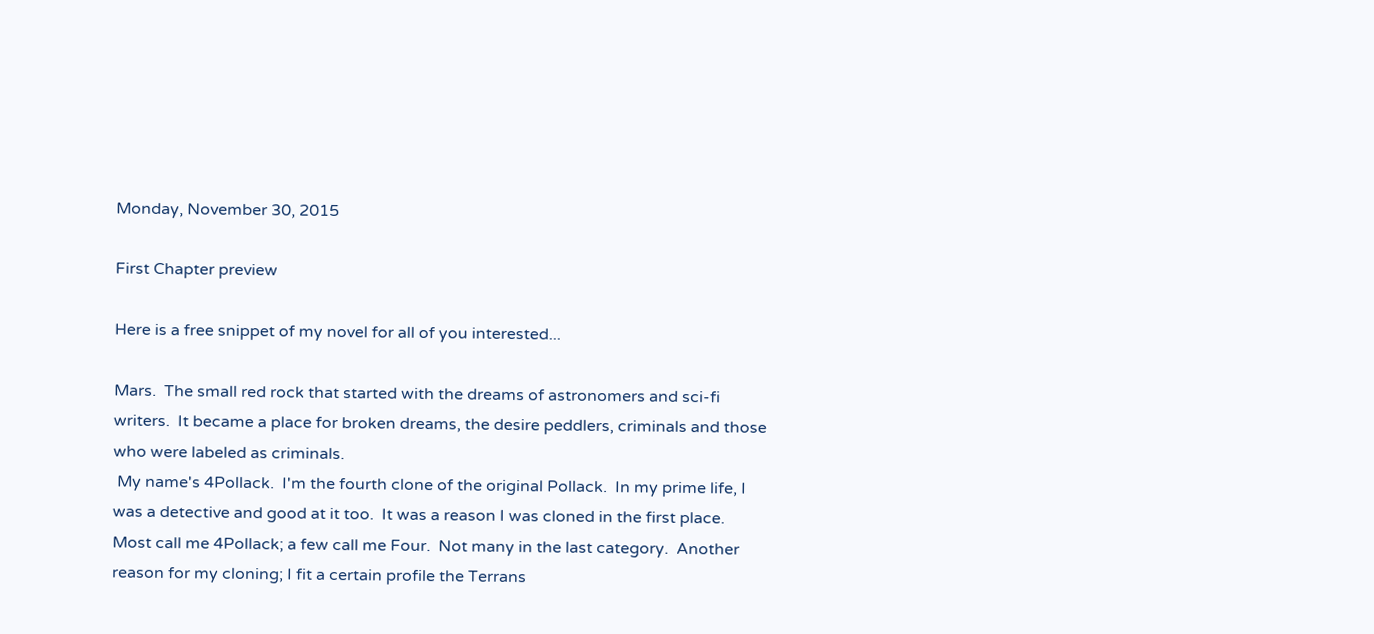Monday, November 30, 2015

First Chapter preview

Here is a free snippet of my novel for all of you interested...

Mars.  The small red rock that started with the dreams of astronomers and sci-fi writers.  It became a place for broken dreams, the desire peddlers, criminals and those who were labeled as criminals.
 My name's 4Pollack.  I'm the fourth clone of the original Pollack.  In my prime life, I was a detective and good at it too.  It was a reason I was cloned in the first place.  Most call me 4Pollack; a few call me Four.  Not many in the last category.  Another reason for my cloning; I fit a certain profile the Terrans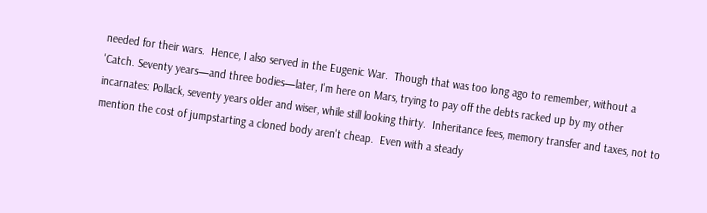needed for their wars.  Hence, I also served in the Eugenic War.  Though that was too long ago to remember, without a 'Catch. Seventy years—and three bodies—later, I'm here on Mars, trying to pay off the debts racked up by my other incarnates: Pollack, seventy years older and wiser, while still looking thirty.  Inheritance fees, memory transfer and taxes, not to mention the cost of jumpstarting a cloned body aren't cheap.  Even with a steady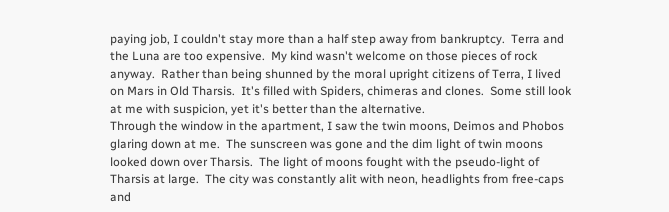paying job, I couldn't stay more than a half step away from bankruptcy.  Terra and the Luna are too expensive.  My kind wasn't welcome on those pieces of rock anyway.  Rather than being shunned by the moral upright citizens of Terra, I lived on Mars in Old Tharsis.  It's filled with Spiders, chimeras and clones.  Some still look at me with suspicion, yet it's better than the alternative.
Through the window in the apartment, I saw the twin moons, Deimos and Phobos glaring down at me.  The sunscreen was gone and the dim light of twin moons looked down over Tharsis.  The light of moons fought with the pseudo-light of Tharsis at large.  The city was constantly alit with neon, headlights from free-caps and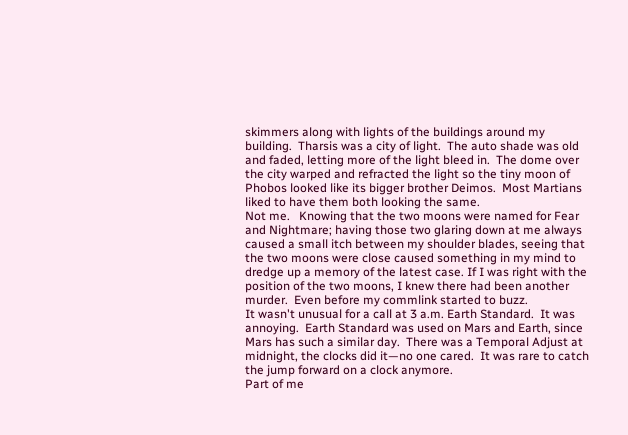skimmers along with lights of the buildings around my building.  Tharsis was a city of light.  The auto shade was old and faded, letting more of the light bleed in.  The dome over the city warped and refracted the light so the tiny moon of Phobos looked like its bigger brother Deimos.  Most Martians liked to have them both looking the same.
Not me.   Knowing that the two moons were named for Fear and Nightmare; having those two glaring down at me always caused a small itch between my shoulder blades, seeing that the two moons were close caused something in my mind to dredge up a memory of the latest case. If I was right with the position of the two moons, I knew there had been another murder.  Even before my commlink started to buzz.
It wasn't unusual for a call at 3 a.m. Earth Standard.  It was annoying.  Earth Standard was used on Mars and Earth, since Mars has such a similar day.  There was a Temporal Adjust at midnight, the clocks did it—no one cared.  It was rare to catch the jump forward on a clock anymore.
Part of me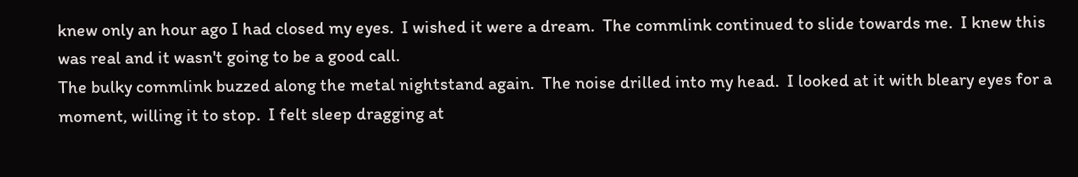knew only an hour ago I had closed my eyes.  I wished it were a dream.  The commlink continued to slide towards me.  I knew this was real and it wasn't going to be a good call.
The bulky commlink buzzed along the metal nightstand again.  The noise drilled into my head.  I looked at it with bleary eyes for a moment, willing it to stop.  I felt sleep dragging at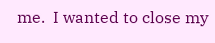me.  I wanted to close my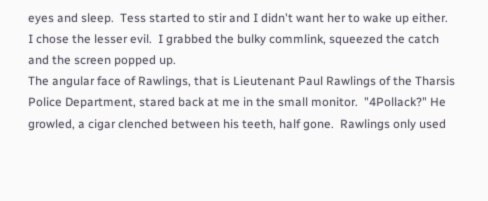eyes and sleep.  Tess started to stir and I didn't want her to wake up either.  I chose the lesser evil.  I grabbed the bulky commlink, squeezed the catch and the screen popped up.
The angular face of Rawlings, that is Lieutenant Paul Rawlings of the Tharsis Police Department, stared back at me in the small monitor.  "4Pollack?" He growled, a cigar clenched between his teeth, half gone.  Rawlings only used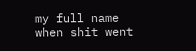my full name when shit went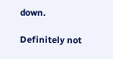down.

Definitely not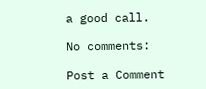a good call.

No comments:

Post a Comment